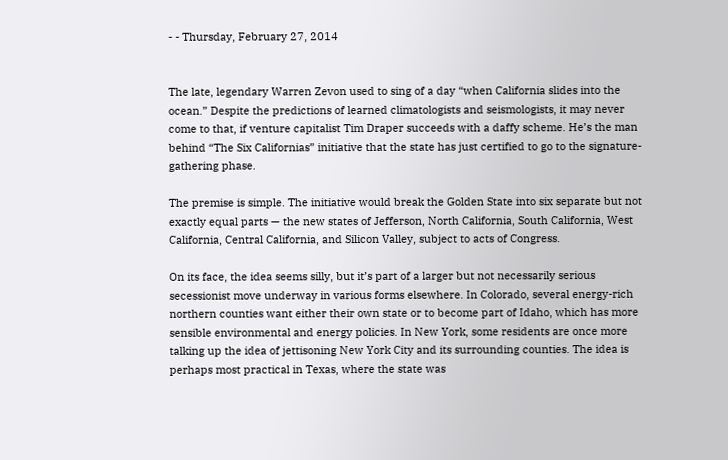- - Thursday, February 27, 2014


The late, legendary Warren Zevon used to sing of a day “when California slides into the ocean.” Despite the predictions of learned climatologists and seismologists, it may never come to that, if venture capitalist Tim Draper succeeds with a daffy scheme. He’s the man behind “The Six Californias” initiative that the state has just certified to go to the signature-gathering phase.

The premise is simple. The initiative would break the Golden State into six separate but not exactly equal parts — the new states of Jefferson, North California, South California, West California, Central California, and Silicon Valley, subject to acts of Congress.

On its face, the idea seems silly, but it’s part of a larger but not necessarily serious secessionist move underway in various forms elsewhere. In Colorado, several energy-rich northern counties want either their own state or to become part of Idaho, which has more sensible environmental and energy policies. In New York, some residents are once more talking up the idea of jettisoning New York City and its surrounding counties. The idea is perhaps most practical in Texas, where the state was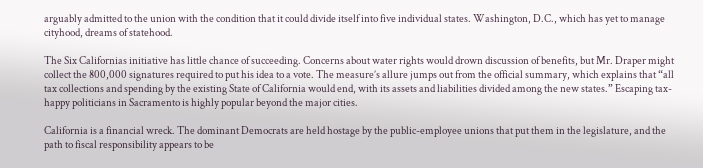arguably admitted to the union with the condition that it could divide itself into five individual states. Washington, D.C., which has yet to manage cityhood, dreams of statehood.

The Six Californias initiative has little chance of succeeding. Concerns about water rights would drown discussion of benefits, but Mr. Draper might collect the 800,000 signatures required to put his idea to a vote. The measure’s allure jumps out from the official summary, which explains that “all tax collections and spending by the existing State of California would end, with its assets and liabilities divided among the new states.” Escaping tax-happy politicians in Sacramento is highly popular beyond the major cities.

California is a financial wreck. The dominant Democrats are held hostage by the public-employee unions that put them in the legislature, and the path to fiscal responsibility appears to be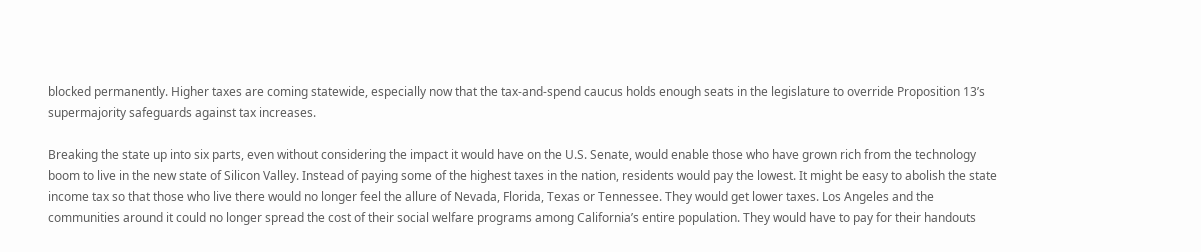blocked permanently. Higher taxes are coming statewide, especially now that the tax-and-spend caucus holds enough seats in the legislature to override Proposition 13’s supermajority safeguards against tax increases.

Breaking the state up into six parts, even without considering the impact it would have on the U.S. Senate, would enable those who have grown rich from the technology boom to live in the new state of Silicon Valley. Instead of paying some of the highest taxes in the nation, residents would pay the lowest. It might be easy to abolish the state income tax so that those who live there would no longer feel the allure of Nevada, Florida, Texas or Tennessee. They would get lower taxes. Los Angeles and the communities around it could no longer spread the cost of their social welfare programs among California’s entire population. They would have to pay for their handouts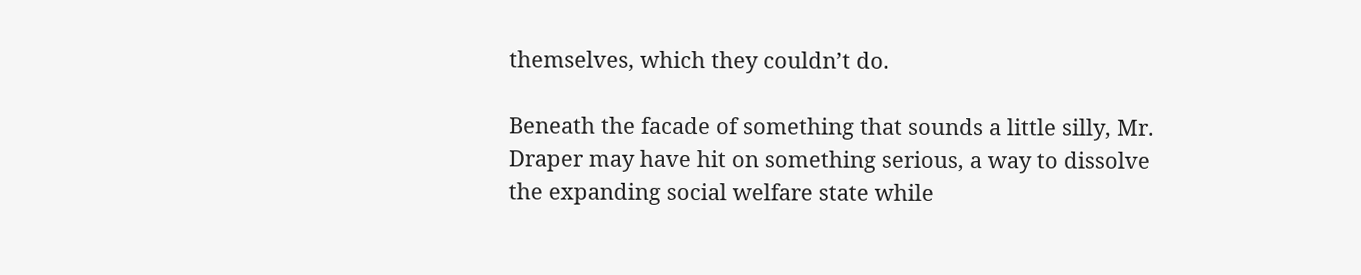themselves, which they couldn’t do.

Beneath the facade of something that sounds a little silly, Mr. Draper may have hit on something serious, a way to dissolve the expanding social welfare state while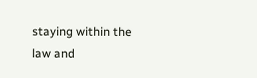staying within the law and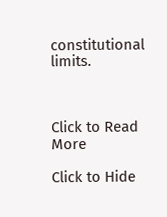constitutional limits.



Click to Read More

Click to Hide